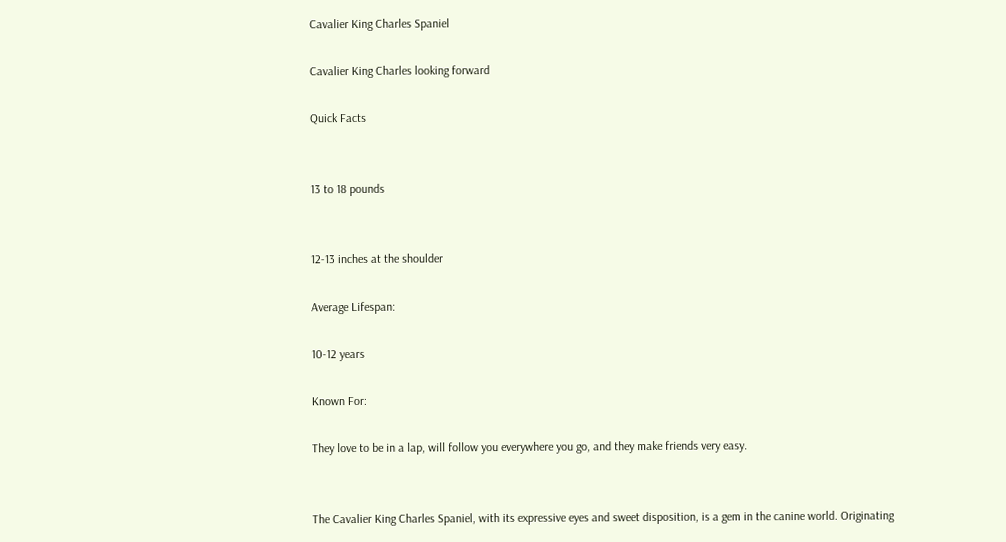Cavalier King Charles Spaniel

Cavalier King Charles looking forward

Quick Facts


13 to 18 pounds


12-13 inches at the shoulder

Average Lifespan:

10-12 years

Known For:

They love to be in a lap, will follow you everywhere you go, and they make friends very easy.


The Cavalier King Charles Spaniel, with its expressive eyes and sweet disposition, is a gem in the canine world. Originating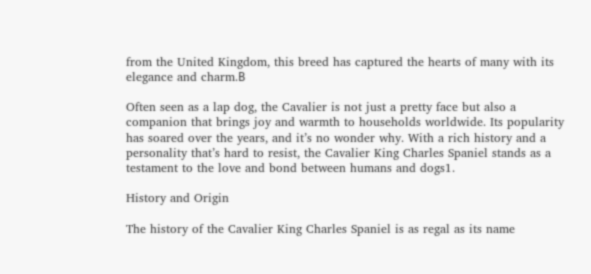from the United Kingdom, this breed has captured the hearts of many with its elegance and charm.Β

Often seen as a lap dog, the Cavalier is not just a pretty face but also a companion that brings joy and warmth to households worldwide. Its popularity has soared over the years, and it’s no wonder why. With a rich history and a personality that’s hard to resist, the Cavalier King Charles Spaniel stands as a testament to the love and bond between humans and dogs1.

History and Origin

The history of the Cavalier King Charles Spaniel is as regal as its name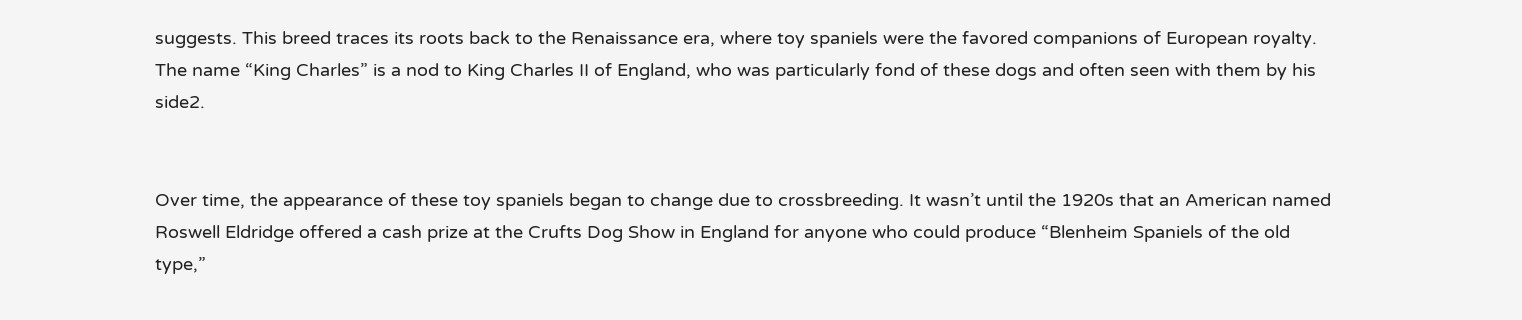suggests. This breed traces its roots back to the Renaissance era, where toy spaniels were the favored companions of European royalty. The name “King Charles” is a nod to King Charles II of England, who was particularly fond of these dogs and often seen with them by his side2.


Over time, the appearance of these toy spaniels began to change due to crossbreeding. It wasn’t until the 1920s that an American named Roswell Eldridge offered a cash prize at the Crufts Dog Show in England for anyone who could produce “Blenheim Spaniels of the old type,”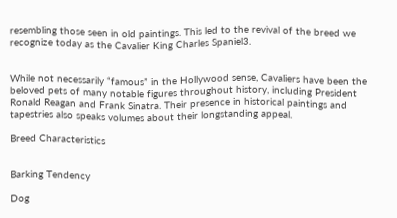resembling those seen in old paintings. This led to the revival of the breed we recognize today as the Cavalier King Charles Spaniel3.


While not necessarily “famous” in the Hollywood sense, Cavaliers have been the beloved pets of many notable figures throughout history, including President Ronald Reagan and Frank Sinatra. Their presence in historical paintings and tapestries also speaks volumes about their longstanding appeal.

Breed Characteristics


Barking Tendency

Dog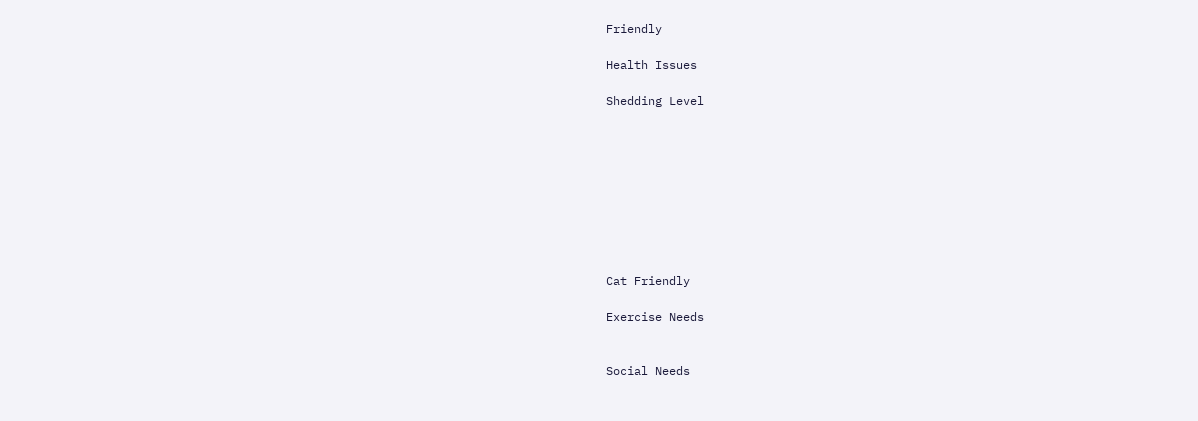Friendly

Health Issues

Shedding Level









Cat Friendly

Exercise Needs


Social Needs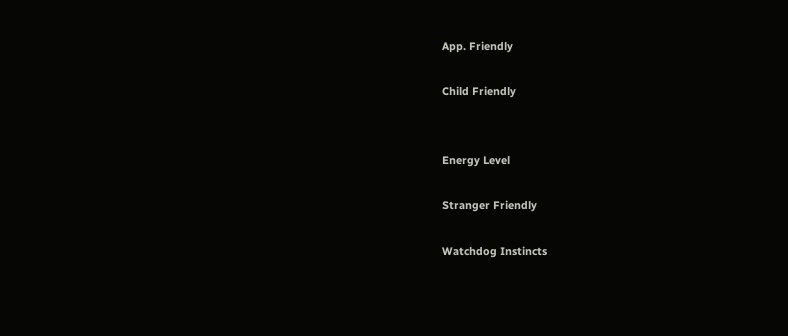App. Friendly

Child Friendly


Energy Level

Stranger Friendly

Watchdog Instincts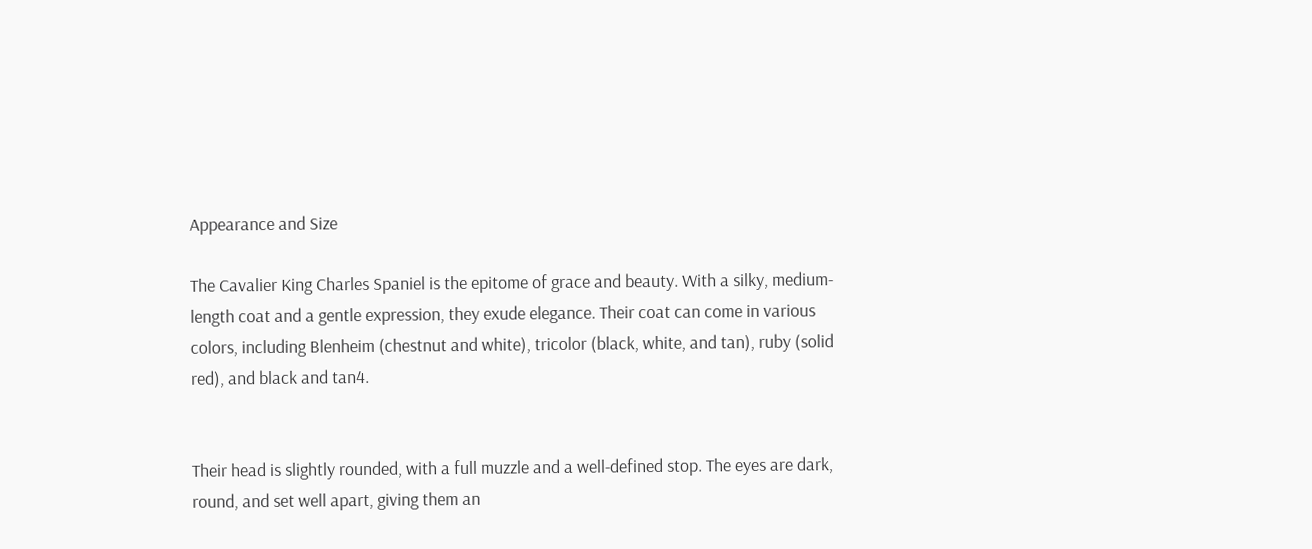Appearance and Size

The Cavalier King Charles Spaniel is the epitome of grace and beauty. With a silky, medium-length coat and a gentle expression, they exude elegance. Their coat can come in various colors, including Blenheim (chestnut and white), tricolor (black, white, and tan), ruby (solid red), and black and tan4.


Their head is slightly rounded, with a full muzzle and a well-defined stop. The eyes are dark, round, and set well apart, giving them an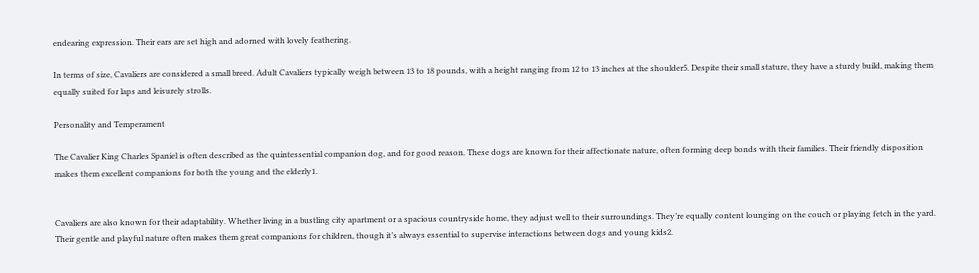endearing expression. Their ears are set high and adorned with lovely feathering.

In terms of size, Cavaliers are considered a small breed. Adult Cavaliers typically weigh between 13 to 18 pounds, with a height ranging from 12 to 13 inches at the shoulder5. Despite their small stature, they have a sturdy build, making them equally suited for laps and leisurely strolls.

Personality and Temperament

The Cavalier King Charles Spaniel is often described as the quintessential companion dog, and for good reason. These dogs are known for their affectionate nature, often forming deep bonds with their families. Their friendly disposition makes them excellent companions for both the young and the elderly1.


Cavaliers are also known for their adaptability. Whether living in a bustling city apartment or a spacious countryside home, they adjust well to their surroundings. They’re equally content lounging on the couch or playing fetch in the yard. Their gentle and playful nature often makes them great companions for children, though it’s always essential to supervise interactions between dogs and young kids2.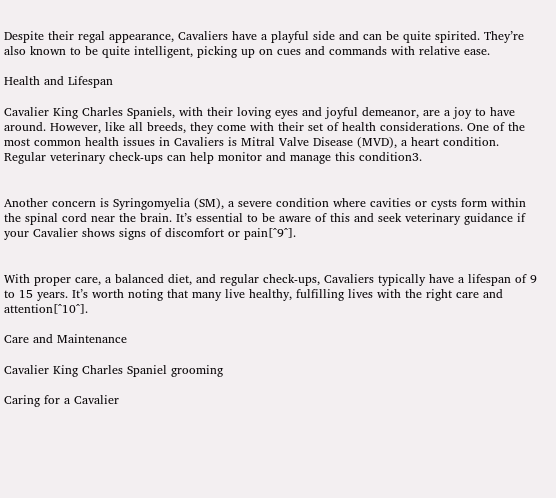Despite their regal appearance, Cavaliers have a playful side and can be quite spirited. They’re also known to be quite intelligent, picking up on cues and commands with relative ease.

Health and Lifespan

Cavalier King Charles Spaniels, with their loving eyes and joyful demeanor, are a joy to have around. However, like all breeds, they come with their set of health considerations. One of the most common health issues in Cavaliers is Mitral Valve Disease (MVD), a heart condition. Regular veterinary check-ups can help monitor and manage this condition3.


Another concern is Syringomyelia (SM), a severe condition where cavities or cysts form within the spinal cord near the brain. It’s essential to be aware of this and seek veterinary guidance if your Cavalier shows signs of discomfort or pain[^9^].


With proper care, a balanced diet, and regular check-ups, Cavaliers typically have a lifespan of 9 to 15 years. It’s worth noting that many live healthy, fulfilling lives with the right care and attention[^10^].

Care and Maintenance

Cavalier King Charles Spaniel grooming

Caring for a Cavalier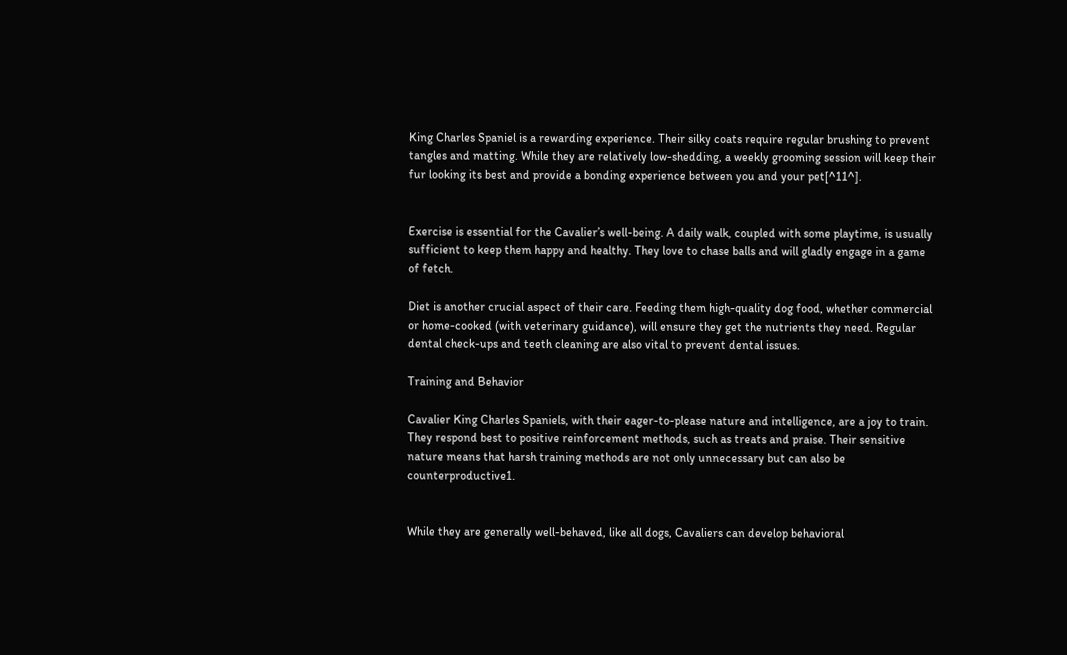King Charles Spaniel is a rewarding experience. Their silky coats require regular brushing to prevent tangles and matting. While they are relatively low-shedding, a weekly grooming session will keep their fur looking its best and provide a bonding experience between you and your pet[^11^].


Exercise is essential for the Cavalier’s well-being. A daily walk, coupled with some playtime, is usually sufficient to keep them happy and healthy. They love to chase balls and will gladly engage in a game of fetch.

Diet is another crucial aspect of their care. Feeding them high-quality dog food, whether commercial or home-cooked (with veterinary guidance), will ensure they get the nutrients they need. Regular dental check-ups and teeth cleaning are also vital to prevent dental issues.

Training and Behavior

Cavalier King Charles Spaniels, with their eager-to-please nature and intelligence, are a joy to train. They respond best to positive reinforcement methods, such as treats and praise. Their sensitive nature means that harsh training methods are not only unnecessary but can also be counterproductive1.


While they are generally well-behaved, like all dogs, Cavaliers can develop behavioral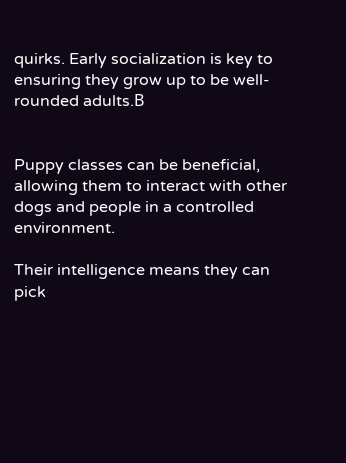quirks. Early socialization is key to ensuring they grow up to be well-rounded adults.Β


Puppy classes can be beneficial, allowing them to interact with other dogs and people in a controlled environment.

Their intelligence means they can pick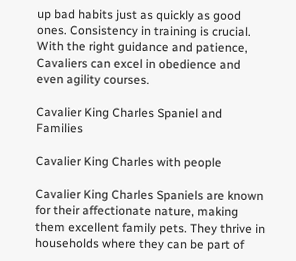up bad habits just as quickly as good ones. Consistency in training is crucial. With the right guidance and patience, Cavaliers can excel in obedience and even agility courses.

Cavalier King Charles Spaniel and Families

Cavalier King Charles with people

Cavalier King Charles Spaniels are known for their affectionate nature, making them excellent family pets. They thrive in households where they can be part of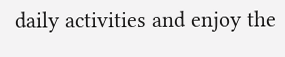daily activities and enjoy the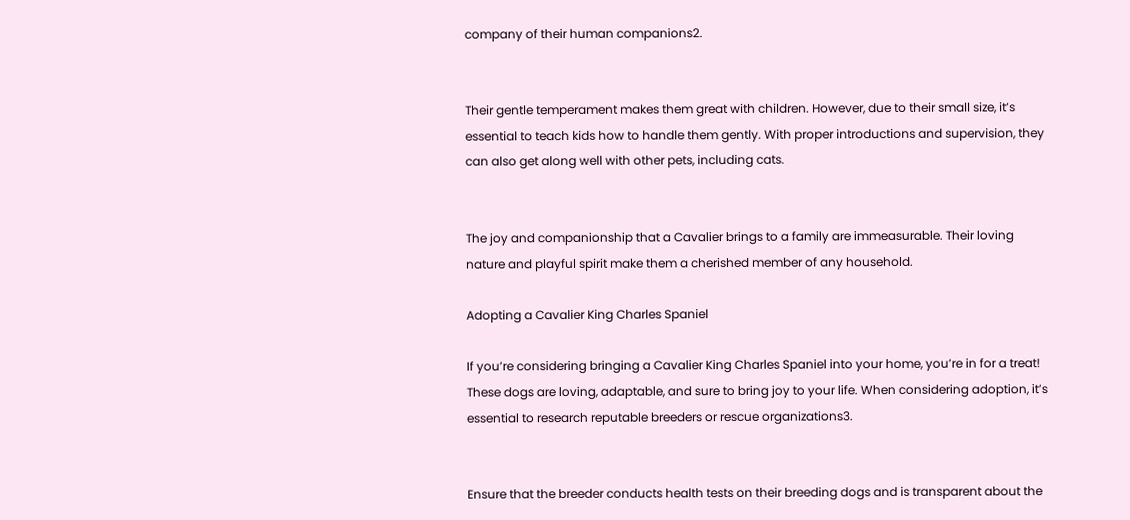company of their human companions2.


Their gentle temperament makes them great with children. However, due to their small size, it’s essential to teach kids how to handle them gently. With proper introductions and supervision, they can also get along well with other pets, including cats.


The joy and companionship that a Cavalier brings to a family are immeasurable. Their loving nature and playful spirit make them a cherished member of any household.

Adopting a Cavalier King Charles Spaniel

If you’re considering bringing a Cavalier King Charles Spaniel into your home, you’re in for a treat! These dogs are loving, adaptable, and sure to bring joy to your life. When considering adoption, it’s essential to research reputable breeders or rescue organizations3.


Ensure that the breeder conducts health tests on their breeding dogs and is transparent about the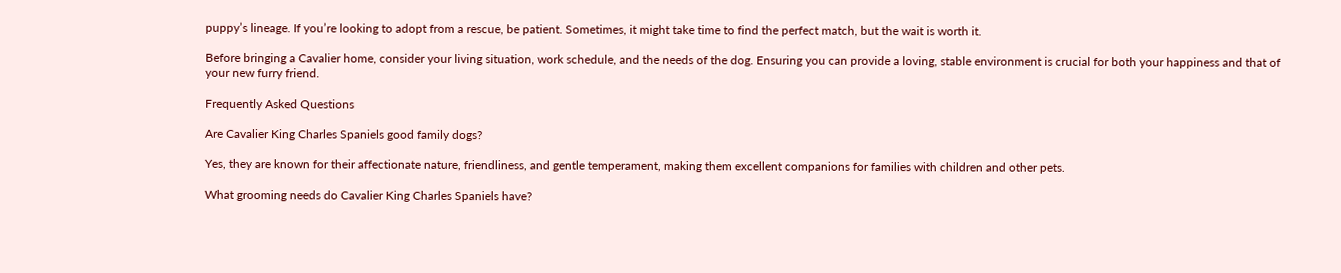puppy’s lineage. If you’re looking to adopt from a rescue, be patient. Sometimes, it might take time to find the perfect match, but the wait is worth it.

Before bringing a Cavalier home, consider your living situation, work schedule, and the needs of the dog. Ensuring you can provide a loving, stable environment is crucial for both your happiness and that of your new furry friend.

Frequently Asked Questions

Are Cavalier King Charles Spaniels good family dogs?

Yes, they are known for their affectionate nature, friendliness, and gentle temperament, making them excellent companions for families with children and other pets.

What grooming needs do Cavalier King Charles Spaniels have?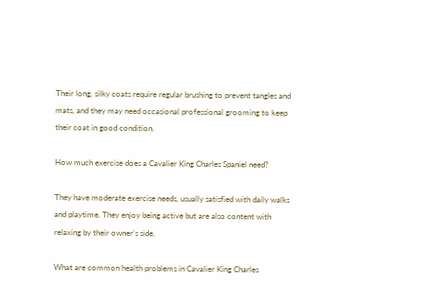Their long, silky coats require regular brushing to prevent tangles and mats, and they may need occasional professional grooming to keep their coat in good condition.

How much exercise does a Cavalier King Charles Spaniel need?

They have moderate exercise needs, usually satisfied with daily walks and playtime. They enjoy being active but are also content with relaxing by their owner’s side.

What are common health problems in Cavalier King Charles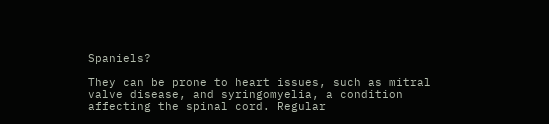Spaniels?

They can be prone to heart issues, such as mitral valve disease, and syringomyelia, a condition affecting the spinal cord. Regular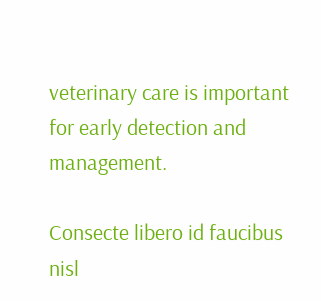veterinary care is important for early detection and management.

Consecte libero id faucibus nisl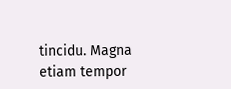tincidu. Magna etiam tempor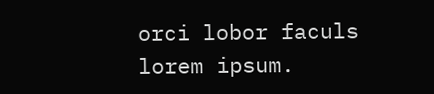orci lobor faculs lorem ipsum.